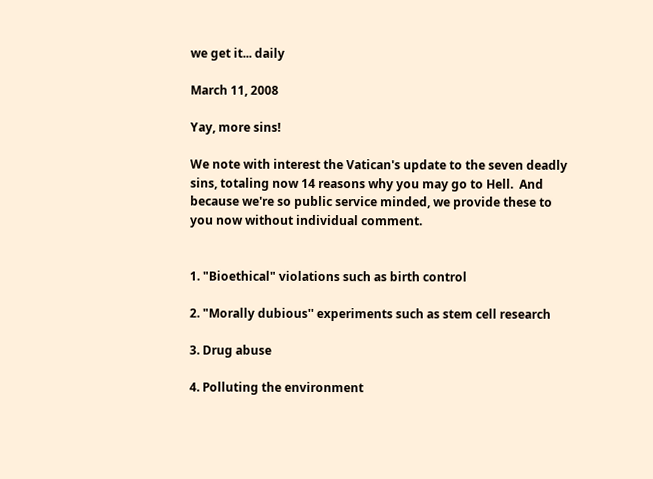we get it... daily

March 11, 2008

Yay, more sins!

We note with interest the Vatican's update to the seven deadly sins, totaling now 14 reasons why you may go to Hell.  And because we're so public service minded, we provide these to you now without individual comment.


1. "Bioethical" violations such as birth control

2. "Morally dubious'' experiments such as stem cell research

3. Drug abuse

4. Polluting the environment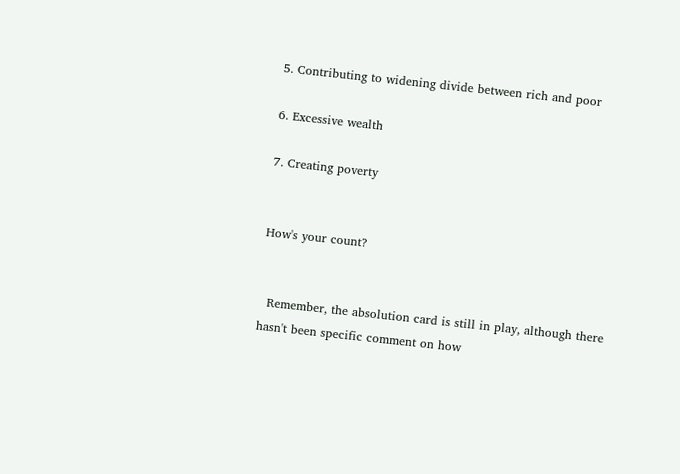5. Contributing to widening divide between rich and poor

6. Excessive wealth

7. Creating poverty


How's your count?


  Remember, the absolution card is still in play, although there hasn't been specific comment on how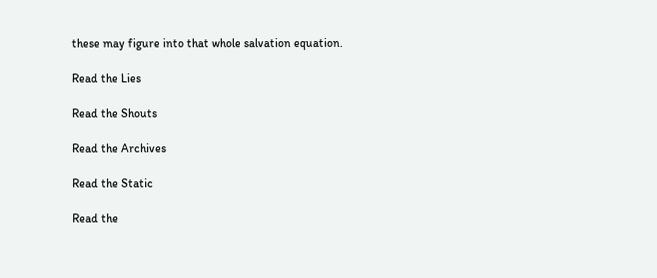these may figure into that whole salvation equation.

Read the Lies

Read the Shouts

Read the Archives

Read the Static

Read the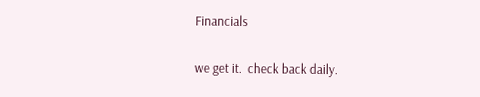Financials

we get it.  check back daily.